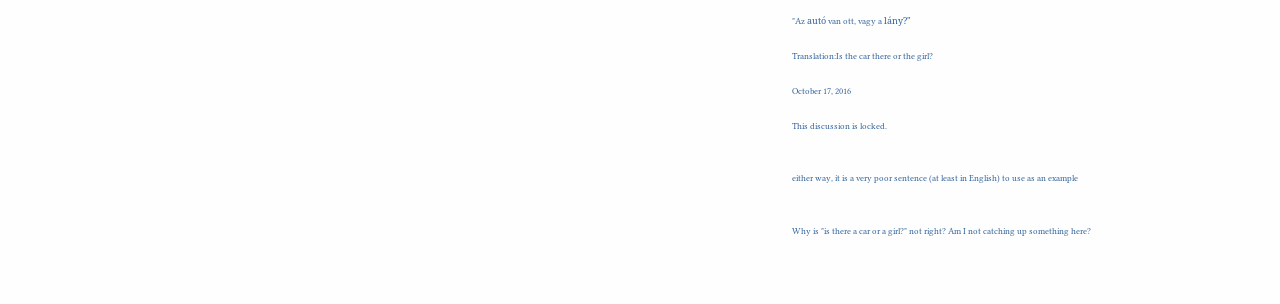"Az autó van ott, vagy a lány?"

Translation:Is the car there or the girl?

October 17, 2016

This discussion is locked.


either way, it is a very poor sentence (at least in English) to use as an example


Why is "is there a car or a girl?" not right? Am I not catching up something here?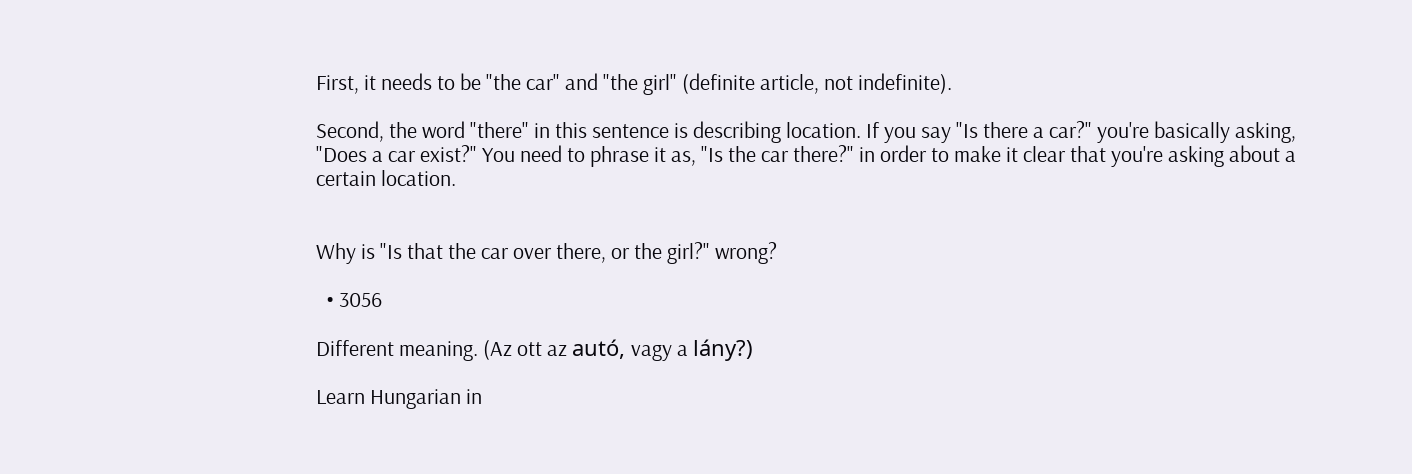First, it needs to be "the car" and "the girl" (definite article, not indefinite).

Second, the word "there" in this sentence is describing location. If you say "Is there a car?" you're basically asking, "Does a car exist?" You need to phrase it as, "Is the car there?" in order to make it clear that you're asking about a certain location.


Why is "Is that the car over there, or the girl?" wrong?

  • 3056

Different meaning. (Az ott az autó, vagy a lány?)

Learn Hungarian in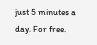just 5 minutes a day. For free.